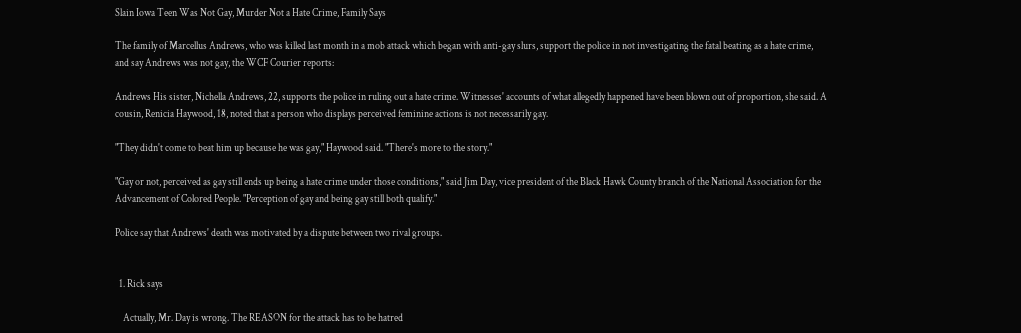Slain Iowa Teen Was Not Gay, Murder Not a Hate Crime, Family Says

The family of Marcellus Andrews, who was killed last month in a mob attack which began with anti-gay slurs, support the police in not investigating the fatal beating as a hate crime, and say Andrews was not gay, the WCF Courier reports:

Andrews His sister, Nichella Andrews, 22, supports the police in ruling out a hate crime. Witnesses' accounts of what allegedly happened have been blown out of proportion, she said. A cousin, Renicia Haywood, 18, noted that a person who displays perceived feminine actions is not necessarily gay.

"They didn't come to beat him up because he was gay," Haywood said. "There's more to the story."

"Gay or not, perceived as gay still ends up being a hate crime under those conditions," said Jim Day, vice president of the Black Hawk County branch of the National Association for the Advancement of Colored People. "Perception of gay and being gay still both qualify."

Police say that Andrews' death was motivated by a dispute between two rival groups.


  1. Rick says

    Actually, Mr. Day is wrong. The REASON for the attack has to be hatred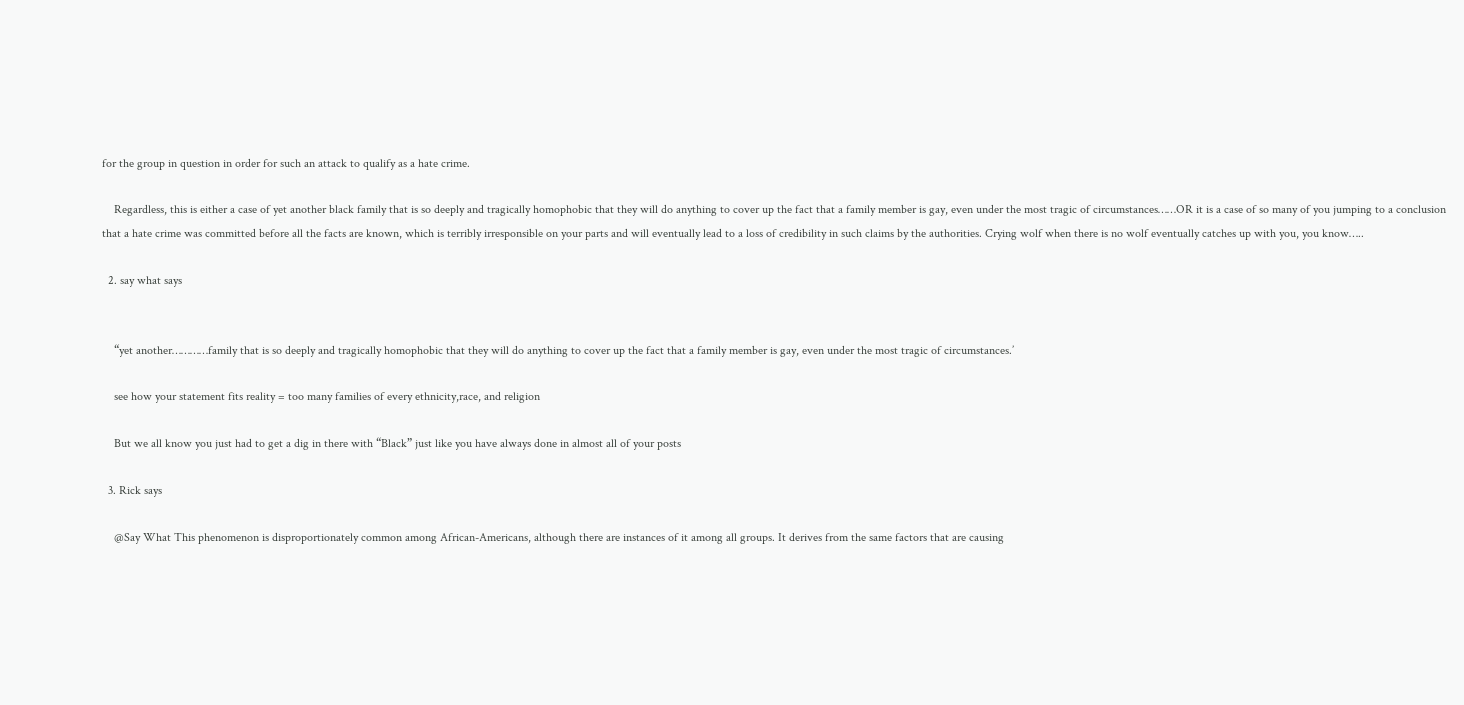for the group in question in order for such an attack to qualify as a hate crime.

    Regardless, this is either a case of yet another black family that is so deeply and tragically homophobic that they will do anything to cover up the fact that a family member is gay, even under the most tragic of circumstances……OR it is a case of so many of you jumping to a conclusion that a hate crime was committed before all the facts are known, which is terribly irresponsible on your parts and will eventually lead to a loss of credibility in such claims by the authorities. Crying wolf when there is no wolf eventually catches up with you, you know…..

  2. say what says


    “yet another…………family that is so deeply and tragically homophobic that they will do anything to cover up the fact that a family member is gay, even under the most tragic of circumstances.’

    see how your statement fits reality = too many families of every ethnicity,race, and religion

    But we all know you just had to get a dig in there with “Black” just like you have always done in almost all of your posts

  3. Rick says

    @Say What This phenomenon is disproportionately common among African-Americans, although there are instances of it among all groups. It derives from the same factors that are causing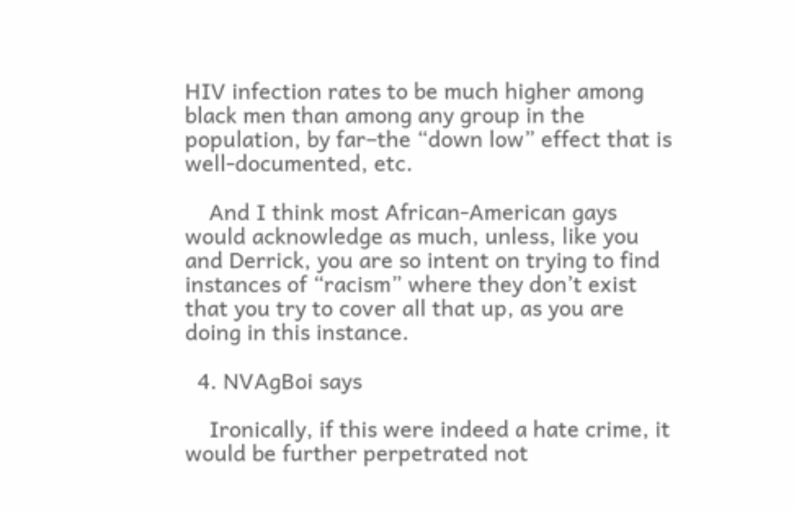HIV infection rates to be much higher among black men than among any group in the population, by far–the “down low” effect that is well-documented, etc.

    And I think most African-American gays would acknowledge as much, unless, like you and Derrick, you are so intent on trying to find instances of “racism” where they don’t exist that you try to cover all that up, as you are doing in this instance.

  4. NVAgBoi says

    Ironically, if this were indeed a hate crime, it would be further perpetrated not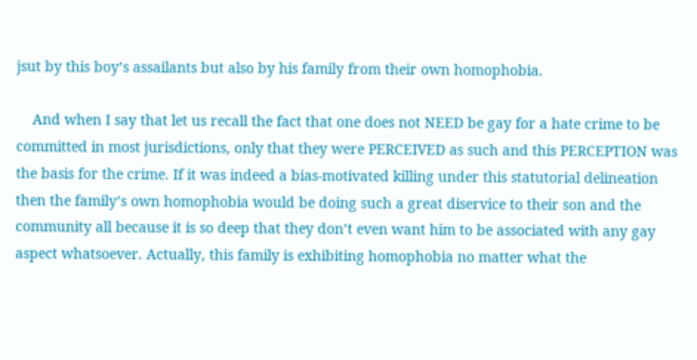jsut by this boy’s assailants but also by his family from their own homophobia.

    And when I say that let us recall the fact that one does not NEED be gay for a hate crime to be committed in most jurisdictions, only that they were PERCEIVED as such and this PERCEPTION was the basis for the crime. If it was indeed a bias-motivated killing under this statutorial delineation then the family’s own homophobia would be doing such a great diservice to their son and the community all because it is so deep that they don’t even want him to be associated with any gay aspect whatsoever. Actually, this family is exhibiting homophobia no matter what the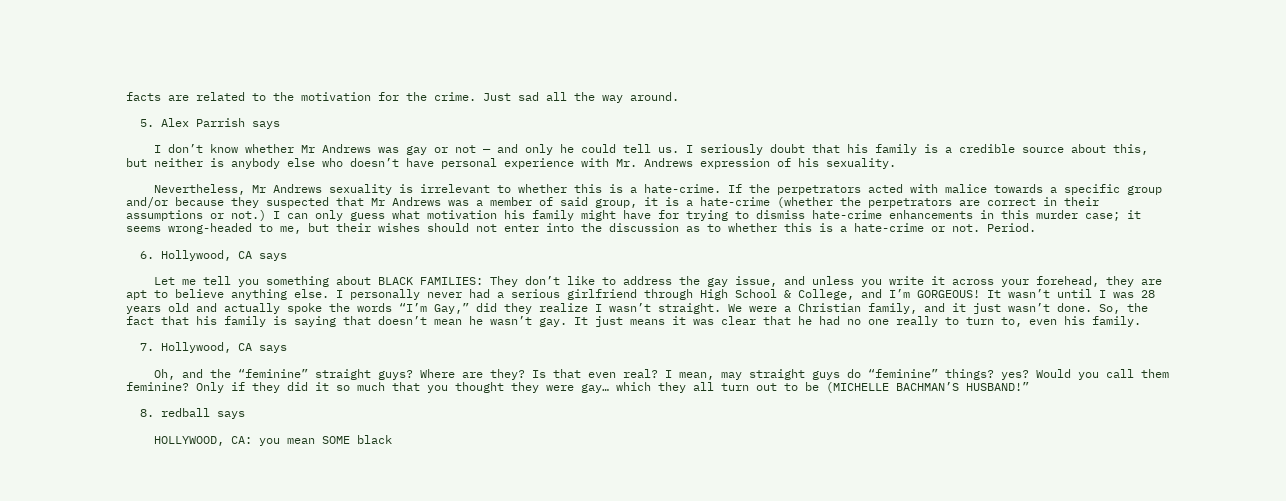facts are related to the motivation for the crime. Just sad all the way around.

  5. Alex Parrish says

    I don’t know whether Mr Andrews was gay or not — and only he could tell us. I seriously doubt that his family is a credible source about this, but neither is anybody else who doesn’t have personal experience with Mr. Andrews expression of his sexuality.

    Nevertheless, Mr Andrews sexuality is irrelevant to whether this is a hate-crime. If the perpetrators acted with malice towards a specific group and/or because they suspected that Mr Andrews was a member of said group, it is a hate-crime (whether the perpetrators are correct in their assumptions or not.) I can only guess what motivation his family might have for trying to dismiss hate-crime enhancements in this murder case; it seems wrong-headed to me, but their wishes should not enter into the discussion as to whether this is a hate-crime or not. Period.

  6. Hollywood, CA says

    Let me tell you something about BLACK FAMILIES: They don’t like to address the gay issue, and unless you write it across your forehead, they are apt to believe anything else. I personally never had a serious girlfriend through High School & College, and I’m GORGEOUS! It wasn’t until I was 28 years old and actually spoke the words “I’m Gay,” did they realize I wasn’t straight. We were a Christian family, and it just wasn’t done. So, the fact that his family is saying that doesn’t mean he wasn’t gay. It just means it was clear that he had no one really to turn to, even his family.

  7. Hollywood, CA says

    Oh, and the “feminine” straight guys? Where are they? Is that even real? I mean, may straight guys do “feminine” things? yes? Would you call them feminine? Only if they did it so much that you thought they were gay… which they all turn out to be (MICHELLE BACHMAN’S HUSBAND!”

  8. redball says

    HOLLYWOOD, CA: you mean SOME black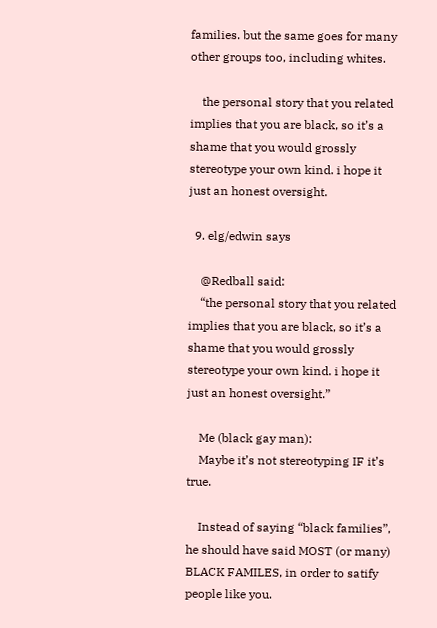families. but the same goes for many other groups too, including whites.

    the personal story that you related implies that you are black, so it’s a shame that you would grossly stereotype your own kind. i hope it just an honest oversight.

  9. elg/edwin says

    @Redball said:
    “the personal story that you related implies that you are black, so it’s a shame that you would grossly stereotype your own kind. i hope it just an honest oversight.”

    Me (black gay man):
    Maybe it’s not stereotyping IF it’s true.

    Instead of saying “black families”, he should have said MOST (or many) BLACK FAMILES, in order to satify people like you.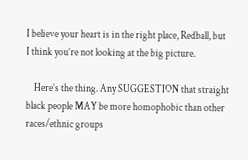I believe your heart is in the right place, Redball, but I think you’re not looking at the big picture.

    Here’s the thing. Any SUGGESTION that straight black people MAY be more homophobic than other races/ethnic groups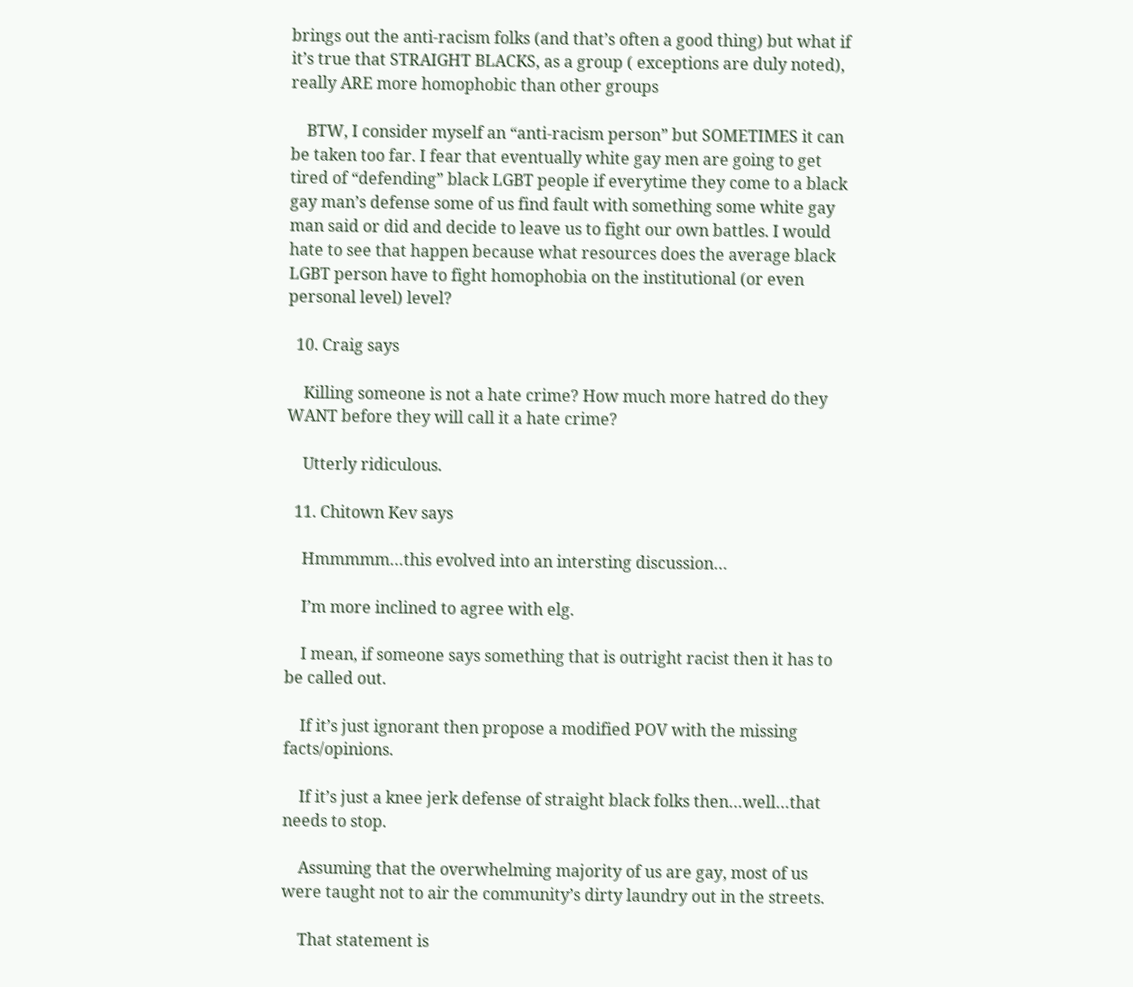brings out the anti-racism folks (and that’s often a good thing) but what if it’s true that STRAIGHT BLACKS, as a group ( exceptions are duly noted), really ARE more homophobic than other groups

    BTW, I consider myself an “anti-racism person” but SOMETIMES it can be taken too far. I fear that eventually white gay men are going to get tired of “defending” black LGBT people if everytime they come to a black gay man’s defense some of us find fault with something some white gay man said or did and decide to leave us to fight our own battles. I would hate to see that happen because what resources does the average black LGBT person have to fight homophobia on the institutional (or even personal level) level?

  10. Craig says

    Killing someone is not a hate crime? How much more hatred do they WANT before they will call it a hate crime?

    Utterly ridiculous.

  11. Chitown Kev says

    Hmmmmm…this evolved into an intersting discussion…

    I’m more inclined to agree with elg.

    I mean, if someone says something that is outright racist then it has to be called out.

    If it’s just ignorant then propose a modified POV with the missing facts/opinions.

    If it’s just a knee jerk defense of straight black folks then…well…that needs to stop.

    Assuming that the overwhelming majority of us are gay, most of us were taught not to air the community’s dirty laundry out in the streets.

    That statement is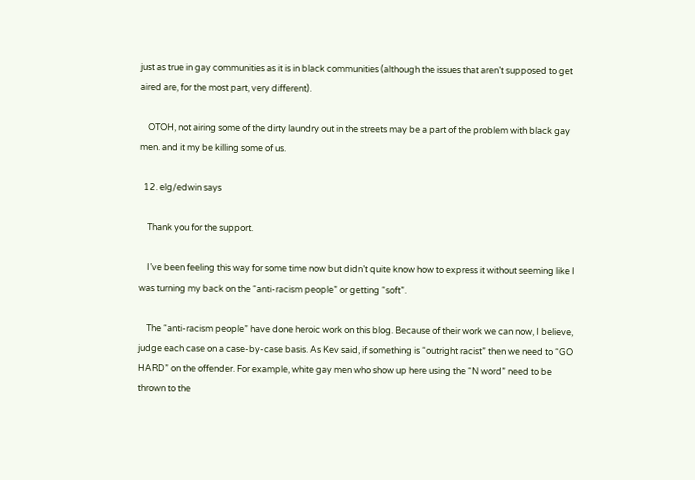just as true in gay communities as it is in black communities (although the issues that aren’t supposed to get aired are, for the most part, very different).

    OTOH, not airing some of the dirty laundry out in the streets may be a part of the problem with black gay men. and it my be killing some of us.

  12. elg/edwin says

    Thank you for the support.

    I’ve been feeling this way for some time now but didn’t quite know how to express it without seeming like I was turning my back on the “anti-racism people” or getting “soft”.

    The “anti-racism people” have done heroic work on this blog. Because of their work we can now, I believe, judge each case on a case-by-case basis. As Kev said, if something is “outright racist” then we need to “GO HARD” on the offender. For example, white gay men who show up here using the “N word” need to be thrown to the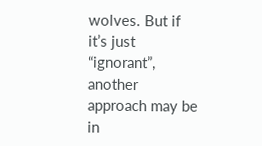wolves. But if it’s just “ignorant”, another approach may be in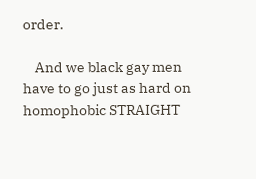order.

    And we black gay men have to go just as hard on homophobic STRAIGHT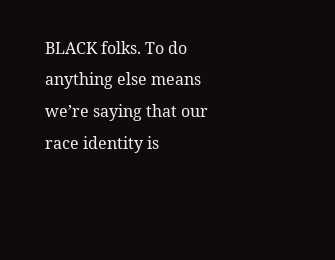BLACK folks. To do anything else means we’re saying that our race identity is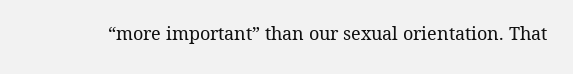“more important” than our sexual orientation. That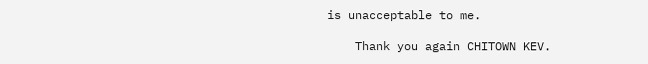is unacceptable to me.

    Thank you again CHITOWN KEV.